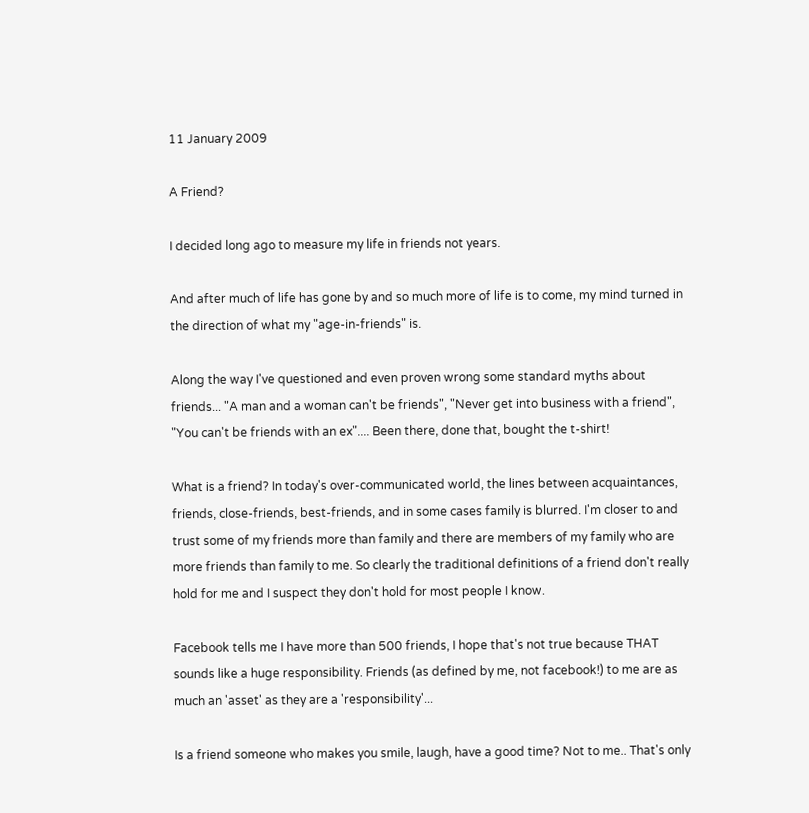11 January 2009

A Friend?

I decided long ago to measure my life in friends not years.

And after much of life has gone by and so much more of life is to come, my mind turned in the direction of what my "age-in-friends" is.

Along the way I've questioned and even proven wrong some standard myths about friends... "A man and a woman can't be friends", "Never get into business with a friend", "You can't be friends with an ex".... Been there, done that, bought the t-shirt!

What is a friend? In today's over-communicated world, the lines between acquaintances, friends, close-friends, best-friends, and in some cases family is blurred. I'm closer to and trust some of my friends more than family and there are members of my family who are more friends than family to me. So clearly the traditional definitions of a friend don't really hold for me and I suspect they don't hold for most people I know.

Facebook tells me I have more than 500 friends, I hope that's not true because THAT sounds like a huge responsibility. Friends (as defined by me, not facebook!) to me are as much an 'asset' as they are a 'responsibility'...

Is a friend someone who makes you smile, laugh, have a good time? Not to me.. That's only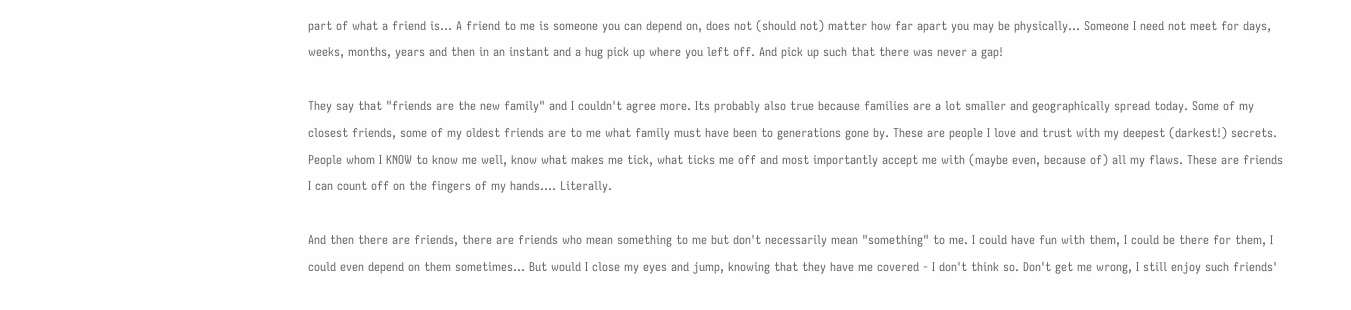part of what a friend is... A friend to me is someone you can depend on, does not (should not) matter how far apart you may be physically... Someone I need not meet for days, weeks, months, years and then in an instant and a hug pick up where you left off. And pick up such that there was never a gap!

They say that "friends are the new family" and I couldn't agree more. Its probably also true because families are a lot smaller and geographically spread today. Some of my closest friends, some of my oldest friends are to me what family must have been to generations gone by. These are people I love and trust with my deepest (darkest!) secrets. People whom I KNOW to know me well, know what makes me tick, what ticks me off and most importantly accept me with (maybe even, because of) all my flaws. These are friends I can count off on the fingers of my hands.... Literally.

And then there are friends, there are friends who mean something to me but don't necessarily mean "something" to me. I could have fun with them, I could be there for them, I could even depend on them sometimes... But would I close my eyes and jump, knowing that they have me covered - I don't think so. Don't get me wrong, I still enjoy such friends'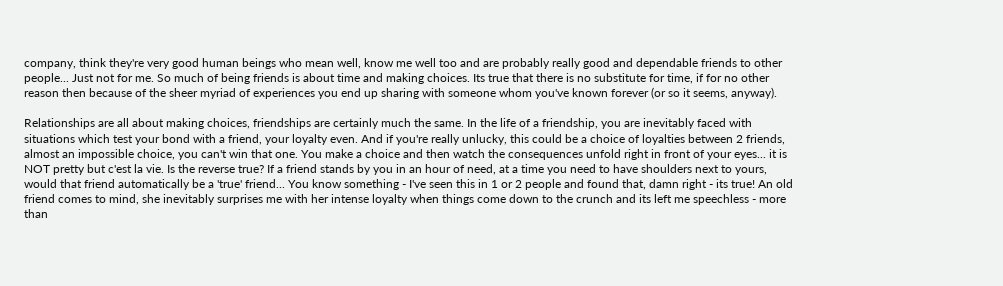company, think they're very good human beings who mean well, know me well too and are probably really good and dependable friends to other people... Just not for me. So much of being friends is about time and making choices. Its true that there is no substitute for time, if for no other reason then because of the sheer myriad of experiences you end up sharing with someone whom you've known forever (or so it seems, anyway).

Relationships are all about making choices, friendships are certainly much the same. In the life of a friendship, you are inevitably faced with situations which test your bond with a friend, your loyalty even. And if you're really unlucky, this could be a choice of loyalties between 2 friends, almost an impossible choice, you can't win that one. You make a choice and then watch the consequences unfold right in front of your eyes... it is NOT pretty but c'est la vie. Is the reverse true? If a friend stands by you in an hour of need, at a time you need to have shoulders next to yours, would that friend automatically be a 'true' friend... You know something - I've seen this in 1 or 2 people and found that, damn right - its true! An old friend comes to mind, she inevitably surprises me with her intense loyalty when things come down to the crunch and its left me speechless - more than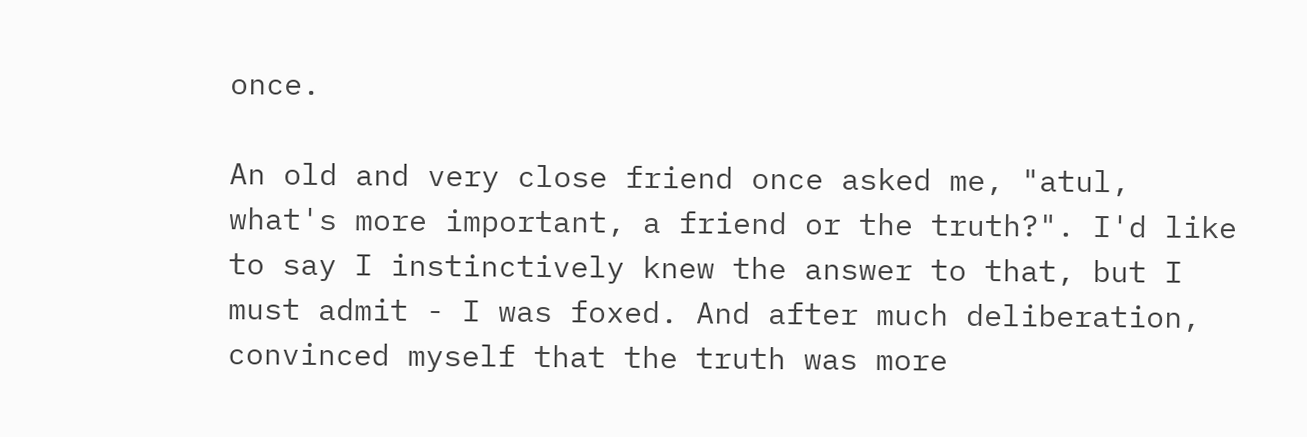once.

An old and very close friend once asked me, "atul, what's more important, a friend or the truth?". I'd like to say I instinctively knew the answer to that, but I must admit - I was foxed. And after much deliberation, convinced myself that the truth was more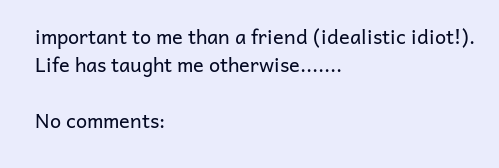important to me than a friend (idealistic idiot!). Life has taught me otherwise.......

No comments: